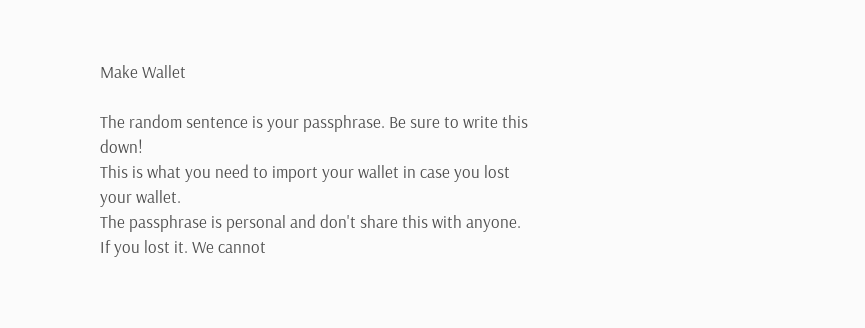Make Wallet

The random sentence is your passphrase. Be sure to write this down!
This is what you need to import your wallet in case you lost your wallet.
The passphrase is personal and don't share this with anyone.
If you lost it. We cannot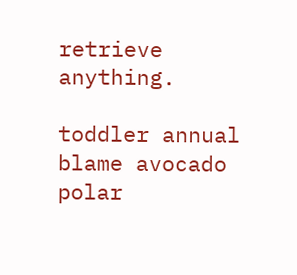retrieve anything.

toddler annual blame avocado polar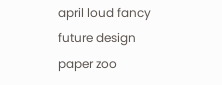april loud fancy future design paper zoo